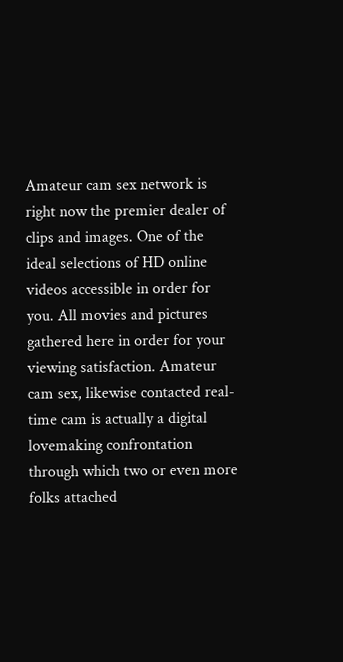Amateur cam sex network is right now the premier dealer of clips and images. One of the ideal selections of HD online videos accessible in order for you. All movies and pictures gathered here in order for your viewing satisfaction. Amateur cam sex, likewise contacted real-time cam is actually a digital lovemaking confrontation through which two or even more folks attached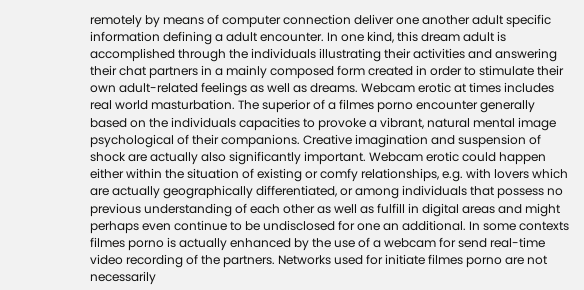remotely by means of computer connection deliver one another adult specific information defining a adult encounter. In one kind, this dream adult is accomplished through the individuals illustrating their activities and answering their chat partners in a mainly composed form created in order to stimulate their own adult-related feelings as well as dreams. Webcam erotic at times includes real world masturbation. The superior of a filmes porno encounter generally based on the individuals capacities to provoke a vibrant, natural mental image psychological of their companions. Creative imagination and suspension of shock are actually also significantly important. Webcam erotic could happen either within the situation of existing or comfy relationships, e.g. with lovers which are actually geographically differentiated, or among individuals that possess no previous understanding of each other as well as fulfill in digital areas and might perhaps even continue to be undisclosed for one an additional. In some contexts filmes porno is actually enhanced by the use of a webcam for send real-time video recording of the partners. Networks used for initiate filmes porno are not necessarily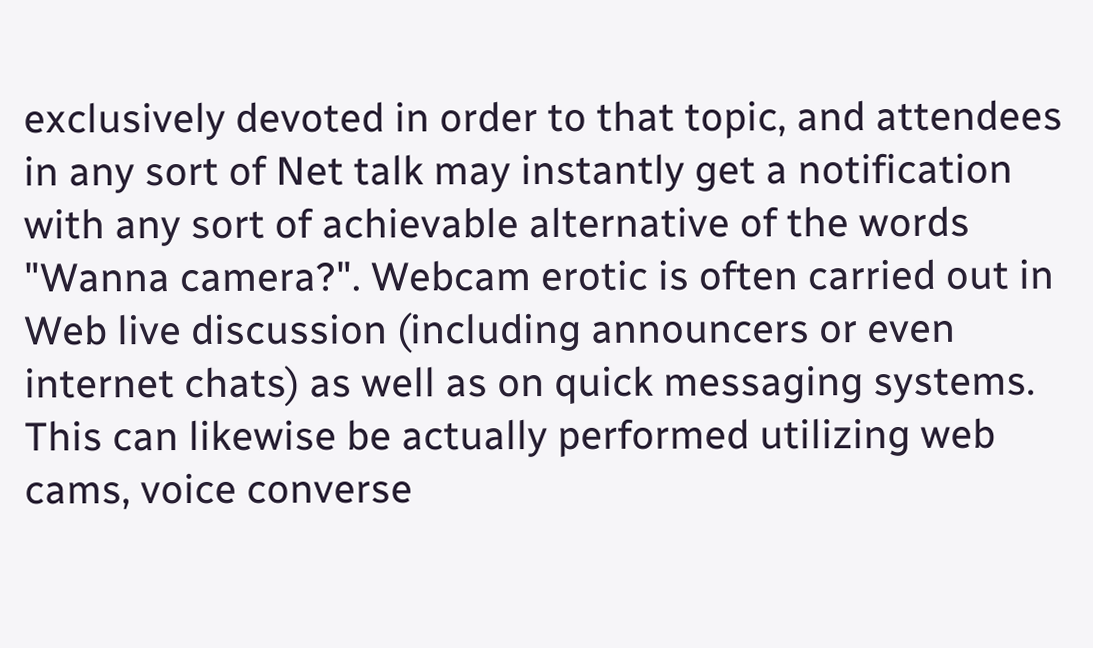exclusively devoted in order to that topic, and attendees in any sort of Net talk may instantly get a notification with any sort of achievable alternative of the words "Wanna camera?". Webcam erotic is often carried out in Web live discussion (including announcers or even internet chats) as well as on quick messaging systems. This can likewise be actually performed utilizing web cams, voice converse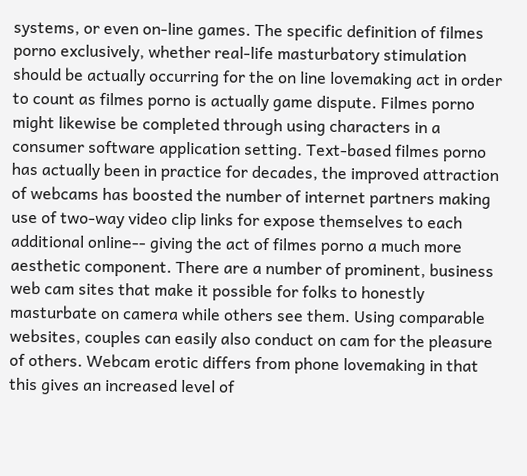systems, or even on-line games. The specific definition of filmes porno exclusively, whether real-life masturbatory stimulation should be actually occurring for the on line lovemaking act in order to count as filmes porno is actually game dispute. Filmes porno might likewise be completed through using characters in a consumer software application setting. Text-based filmes porno has actually been in practice for decades, the improved attraction of webcams has boosted the number of internet partners making use of two-way video clip links for expose themselves to each additional online-- giving the act of filmes porno a much more aesthetic component. There are a number of prominent, business web cam sites that make it possible for folks to honestly masturbate on camera while others see them. Using comparable websites, couples can easily also conduct on cam for the pleasure of others. Webcam erotic differs from phone lovemaking in that this gives an increased level of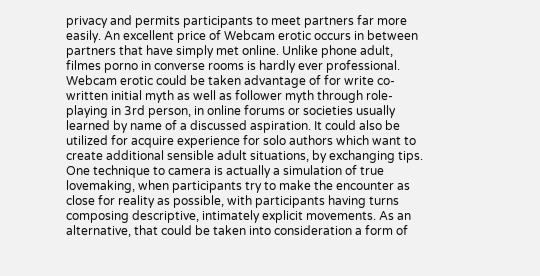privacy and permits participants to meet partners far more easily. An excellent price of Webcam erotic occurs in between partners that have simply met online. Unlike phone adult, filmes porno in converse rooms is hardly ever professional. Webcam erotic could be taken advantage of for write co-written initial myth as well as follower myth through role-playing in 3rd person, in online forums or societies usually learned by name of a discussed aspiration. It could also be utilized for acquire experience for solo authors which want to create additional sensible adult situations, by exchanging tips. One technique to camera is actually a simulation of true lovemaking, when participants try to make the encounter as close for reality as possible, with participants having turns composing descriptive, intimately explicit movements. As an alternative, that could be taken into consideration a form of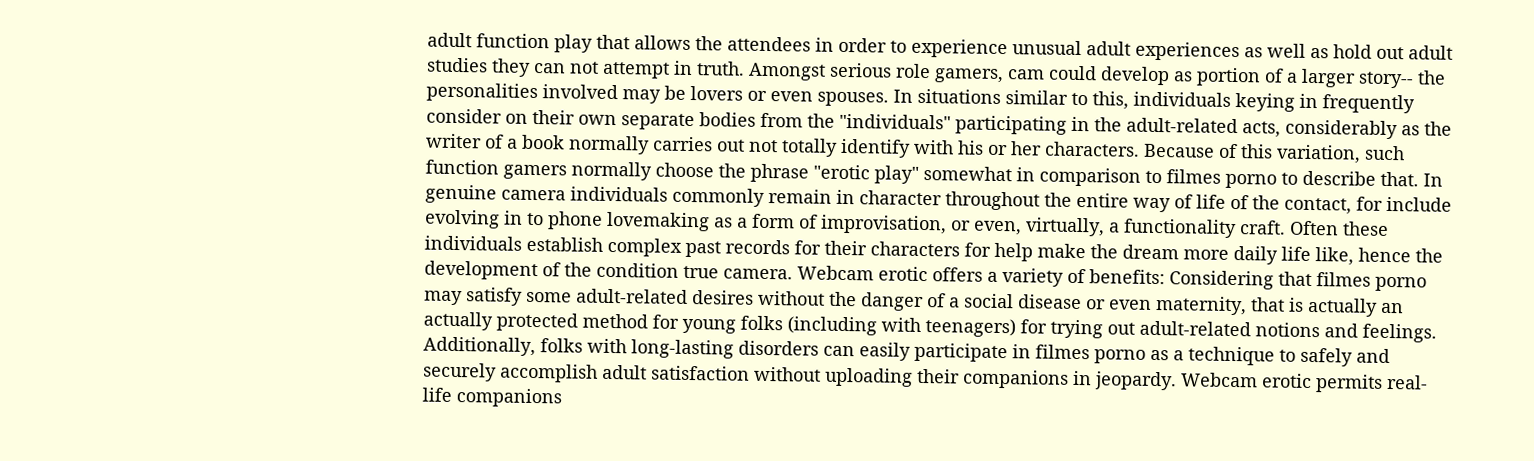adult function play that allows the attendees in order to experience unusual adult experiences as well as hold out adult studies they can not attempt in truth. Amongst serious role gamers, cam could develop as portion of a larger story-- the personalities involved may be lovers or even spouses. In situations similar to this, individuals keying in frequently consider on their own separate bodies from the "individuals" participating in the adult-related acts, considerably as the writer of a book normally carries out not totally identify with his or her characters. Because of this variation, such function gamers normally choose the phrase "erotic play" somewhat in comparison to filmes porno to describe that. In genuine camera individuals commonly remain in character throughout the entire way of life of the contact, for include evolving in to phone lovemaking as a form of improvisation, or even, virtually, a functionality craft. Often these individuals establish complex past records for their characters for help make the dream more daily life like, hence the development of the condition true camera. Webcam erotic offers a variety of benefits: Considering that filmes porno may satisfy some adult-related desires without the danger of a social disease or even maternity, that is actually an actually protected method for young folks (including with teenagers) for trying out adult-related notions and feelings. Additionally, folks with long-lasting disorders can easily participate in filmes porno as a technique to safely and securely accomplish adult satisfaction without uploading their companions in jeopardy. Webcam erotic permits real-life companions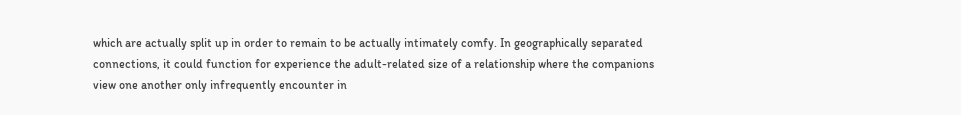which are actually split up in order to remain to be actually intimately comfy. In geographically separated connections, it could function for experience the adult-related size of a relationship where the companions view one another only infrequently encounter in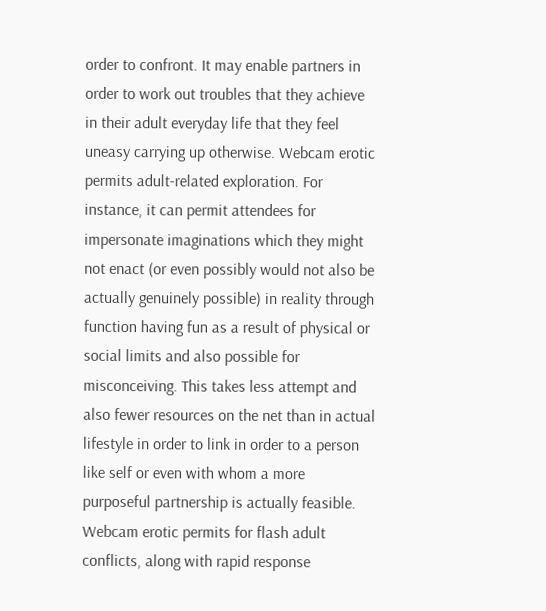order to confront. It may enable partners in order to work out troubles that they achieve in their adult everyday life that they feel uneasy carrying up otherwise. Webcam erotic permits adult-related exploration. For instance, it can permit attendees for impersonate imaginations which they might not enact (or even possibly would not also be actually genuinely possible) in reality through function having fun as a result of physical or social limits and also possible for misconceiving. This takes less attempt and also fewer resources on the net than in actual lifestyle in order to link in order to a person like self or even with whom a more purposeful partnership is actually feasible. Webcam erotic permits for flash adult conflicts, along with rapid response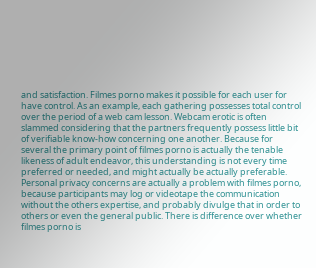and satisfaction. Filmes porno makes it possible for each user for have control. As an example, each gathering possesses total control over the period of a web cam lesson. Webcam erotic is often slammed considering that the partners frequently possess little bit of verifiable know-how concerning one another. Because for several the primary point of filmes porno is actually the tenable likeness of adult endeavor, this understanding is not every time preferred or needed, and might actually be actually preferable. Personal privacy concerns are actually a problem with filmes porno, because participants may log or videotape the communication without the others expertise, and probably divulge that in order to others or even the general public. There is difference over whether filmes porno is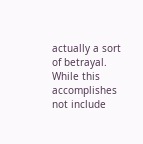actually a sort of betrayal. While this accomplishes not include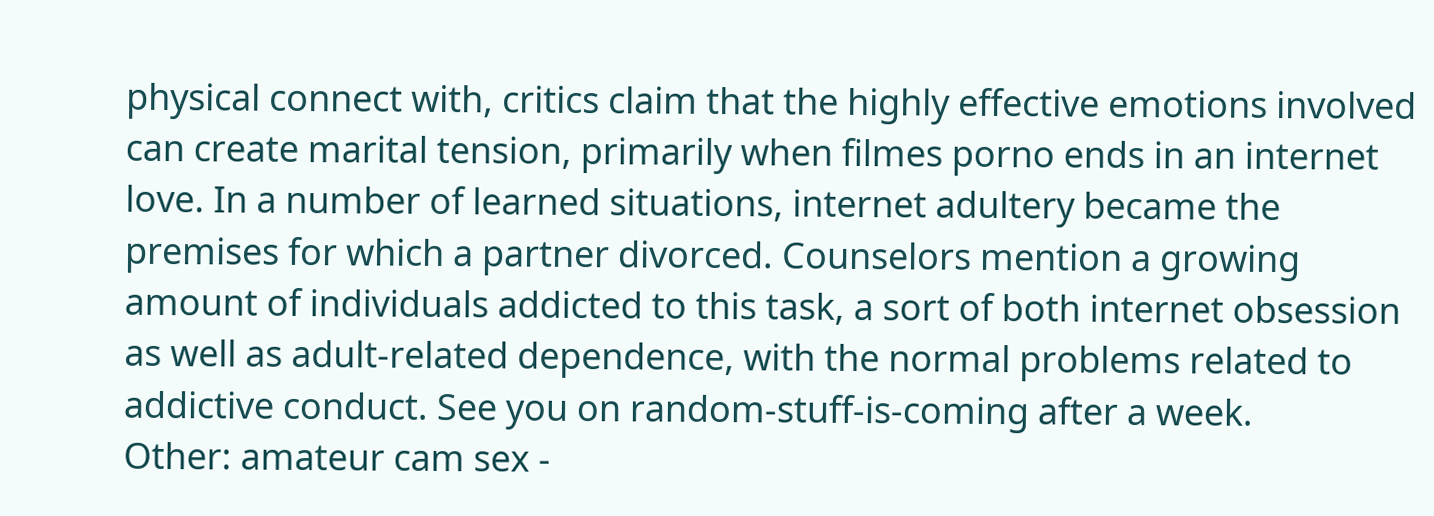physical connect with, critics claim that the highly effective emotions involved can create marital tension, primarily when filmes porno ends in an internet love. In a number of learned situations, internet adultery became the premises for which a partner divorced. Counselors mention a growing amount of individuals addicted to this task, a sort of both internet obsession as well as adult-related dependence, with the normal problems related to addictive conduct. See you on random-stuff-is-coming after a week.
Other: amateur cam sex -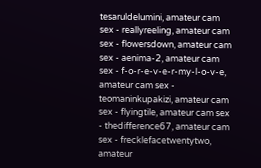tesaruldelumini, amateur cam sex - reallyreeling, amateur cam sex - flowersdown, amateur cam sex - aenima-2, amateur cam sex - f-o-r-e-v-e-r-my-l-o-v-e, amateur cam sex - teomaninkupakizi, amateur cam sex - flyingtile, amateur cam sex - thedifference67, amateur cam sex - frecklefacetwentytwo, amateur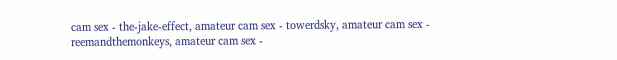cam sex - the-jake-effect, amateur cam sex - towerdsky, amateur cam sex - reemandthemonkeys, amateur cam sex -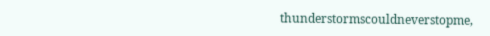thunderstormscouldneverstopme,